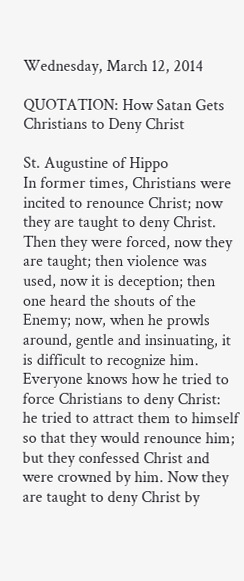Wednesday, March 12, 2014

QUOTATION: How Satan Gets Christians to Deny Christ

St. Augustine of Hippo
In former times, Christians were incited to renounce Christ; now they are taught to deny Christ. Then they were forced, now they are taught; then violence was used, now it is deception; then one heard the shouts of the Enemy; now, when he prowls around, gentle and insinuating, it is difficult to recognize him. Everyone knows how he tried to force Christians to deny Christ: he tried to attract them to himself so that they would renounce him; but they confessed Christ and were crowned by him. Now they are taught to deny Christ by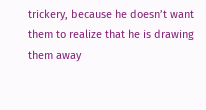trickery, because he doesn’t want them to realize that he is drawing them away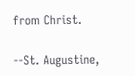from Christ.

--St. Augustine,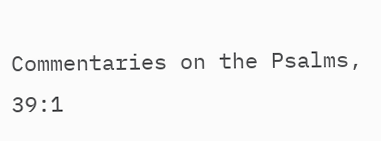Commentaries on the Psalms, 39:1